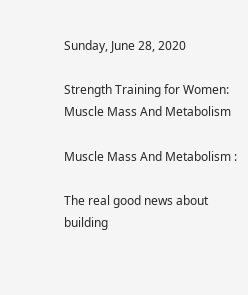Sunday, June 28, 2020

Strength Training for Women: Muscle Mass And Metabolism

Muscle Mass And Metabolism :

The real good news about building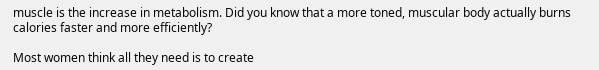muscle is the increase in metabolism. Did you know that a more toned, muscular body actually burns calories faster and more efficiently?

Most women think all they need is to create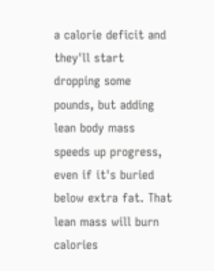a calorie deficit and they'll start dropping some pounds, but adding lean body mass speeds up progress, even if it's buried below extra fat. That lean mass will burn calories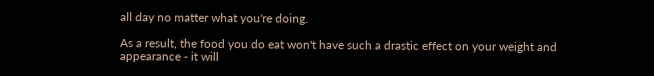all day no matter what you're doing.

As a result, the food you do eat won't have such a drastic effect on your weight and appearance - it will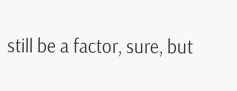still be a factor, sure, but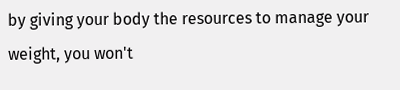by giving your body the resources to manage your weight, you won't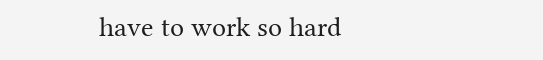have to work so hard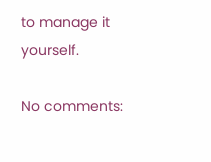to manage it yourself.

No comments: